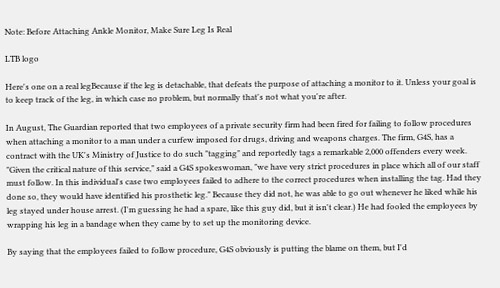Note: Before Attaching Ankle Monitor, Make Sure Leg Is Real

LTB logo

Here's one on a real legBecause if the leg is detachable, that defeats the purpose of attaching a monitor to it. Unless your goal is to keep track of the leg, in which case no problem, but normally that's not what you're after.

In August, The Guardian reported that two employees of a private security firm had been fired for failing to follow procedures when attaching a monitor to a man under a curfew imposed for drugs, driving and weapons charges. The firm, G4S, has a contract with the UK's Ministry of Justice to do such "tagging" and reportedly tags a remarkable 2,000 offenders every week. "Given the critical nature of this service," said a G4S spokeswoman, "we have very strict procedures in place which all of our staff must follow. In this individual's case two employees failed to adhere to the correct procedures when installing the tag. Had they done so, they would have identified his prosthetic leg." Because they did not, he was able to go out whenever he liked while his leg stayed under house arrest. (I'm guessing he had a spare, like this guy did, but it isn't clear.) He had fooled the employees by wrapping his leg in a bandage when they came by to set up the monitoring device.

By saying that the employees failed to follow procedure, G4S obviously is putting the blame on them, but I'd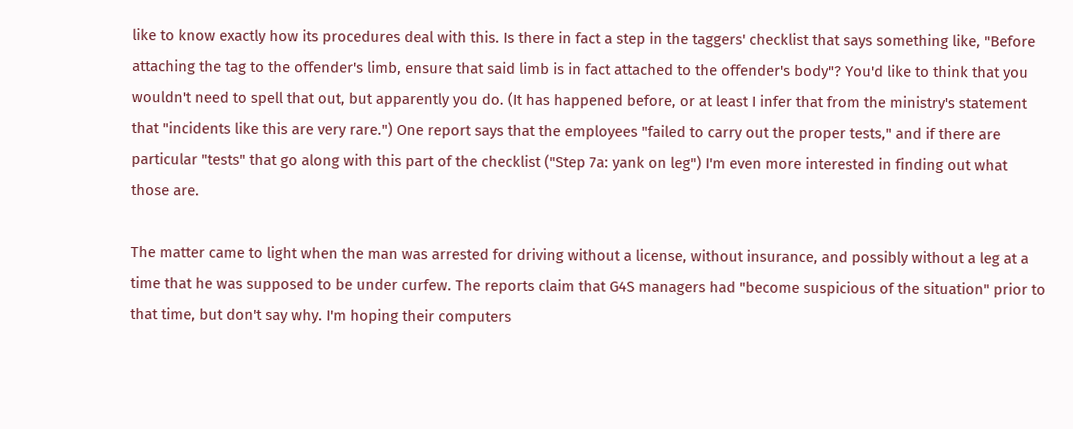like to know exactly how its procedures deal with this. Is there in fact a step in the taggers' checklist that says something like, "Before attaching the tag to the offender's limb, ensure that said limb is in fact attached to the offender's body"? You'd like to think that you wouldn't need to spell that out, but apparently you do. (It has happened before, or at least I infer that from the ministry's statement that "incidents like this are very rare.") One report says that the employees "failed to carry out the proper tests," and if there are particular "tests" that go along with this part of the checklist ("Step 7a: yank on leg") I'm even more interested in finding out what those are.

The matter came to light when the man was arrested for driving without a license, without insurance, and possibly without a leg at a time that he was supposed to be under curfew. The reports claim that G4S managers had "become suspicious of the situation" prior to that time, but don't say why. I'm hoping their computers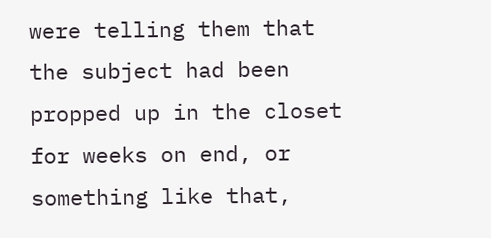were telling them that the subject had been propped up in the closet for weeks on end, or something like that,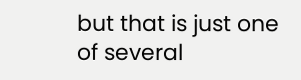but that is just one of several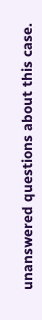unanswered questions about this case.